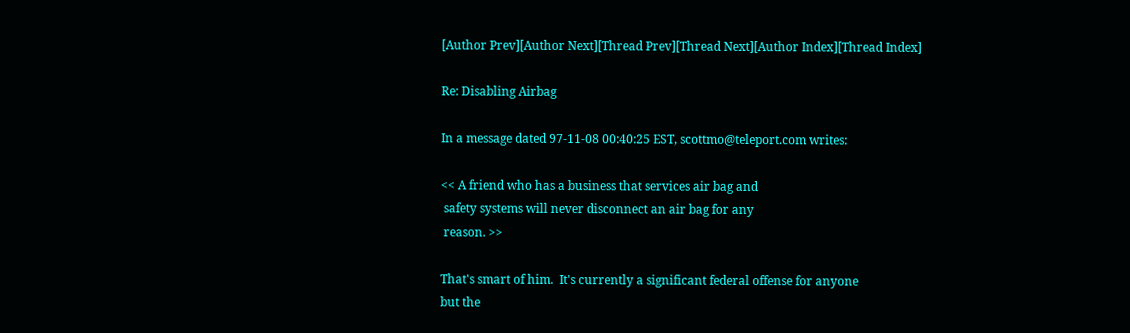[Author Prev][Author Next][Thread Prev][Thread Next][Author Index][Thread Index]

Re: Disabling Airbag

In a message dated 97-11-08 00:40:25 EST, scottmo@teleport.com writes:

<< A friend who has a business that services air bag and
 safety systems will never disconnect an air bag for any
 reason. >>

That's smart of him.  It's currently a significant federal offense for anyone
but the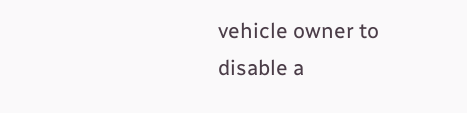vehicle owner to disable a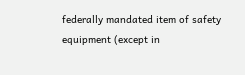federally mandated item of safety
equipment (except in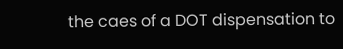the caes of a DOT dispensation to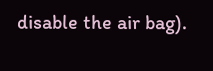disable the air bag).